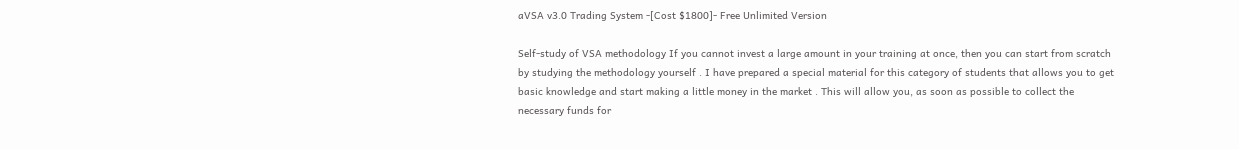aVSA v3.0 Trading System -[Cost $1800]- Free Unlimited Version

Self-study of VSA methodology If you cannot invest a large amount in your training at once, then you can start from scratch by studying the methodology yourself . I have prepared a special material for this category of students that allows you to get basic knowledge and start making a little money in the market . This will allow you, as soon as possible to collect the necessary funds for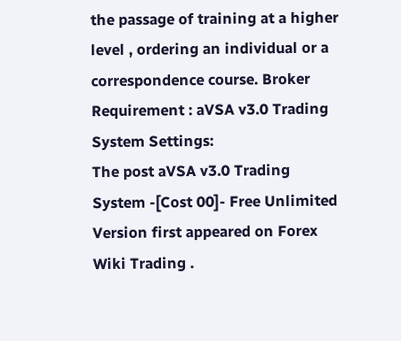the passage of training at a higher level , ordering an individual or a correspondence course. Broker Requirement : aVSA v3.0 Trading System Settings:
The post aVSA v3.0 Trading System -[Cost 00]- Free Unlimited Version first appeared on Forex Wiki Trading .